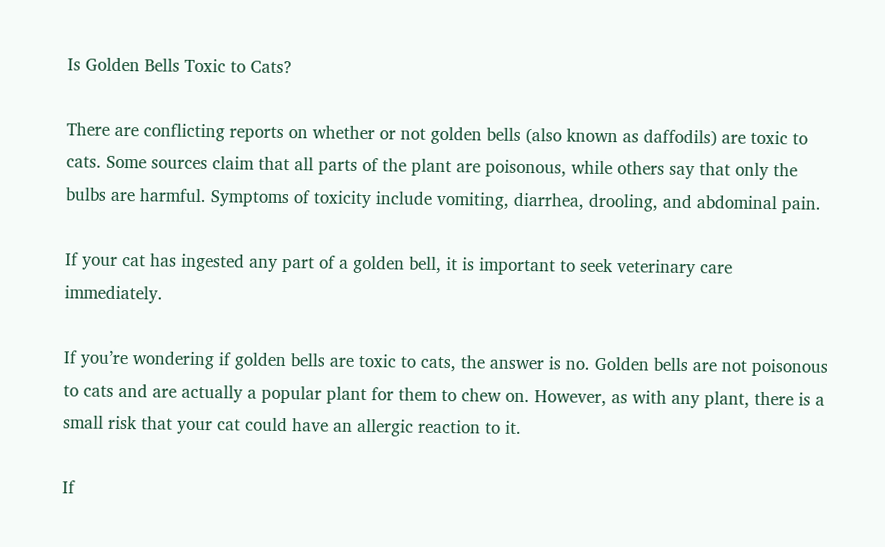Is Golden Bells Toxic to Cats?

There are conflicting reports on whether or not golden bells (also known as daffodils) are toxic to cats. Some sources claim that all parts of the plant are poisonous, while others say that only the bulbs are harmful. Symptoms of toxicity include vomiting, diarrhea, drooling, and abdominal pain.

If your cat has ingested any part of a golden bell, it is important to seek veterinary care immediately.

If you’re wondering if golden bells are toxic to cats, the answer is no. Golden bells are not poisonous to cats and are actually a popular plant for them to chew on. However, as with any plant, there is a small risk that your cat could have an allergic reaction to it.

If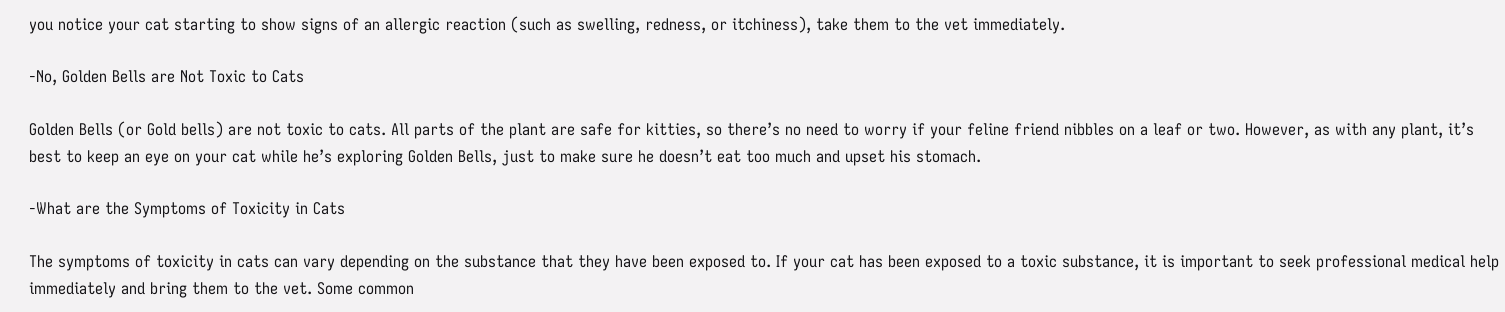you notice your cat starting to show signs of an allergic reaction (such as swelling, redness, or itchiness), take them to the vet immediately.

-No, Golden Bells are Not Toxic to Cats

Golden Bells (or Gold bells) are not toxic to cats. All parts of the plant are safe for kitties, so there’s no need to worry if your feline friend nibbles on a leaf or two. However, as with any plant, it’s best to keep an eye on your cat while he’s exploring Golden Bells, just to make sure he doesn’t eat too much and upset his stomach.

-What are the Symptoms of Toxicity in Cats

The symptoms of toxicity in cats can vary depending on the substance that they have been exposed to. If your cat has been exposed to a toxic substance, it is important to seek professional medical help immediately and bring them to the vet. Some common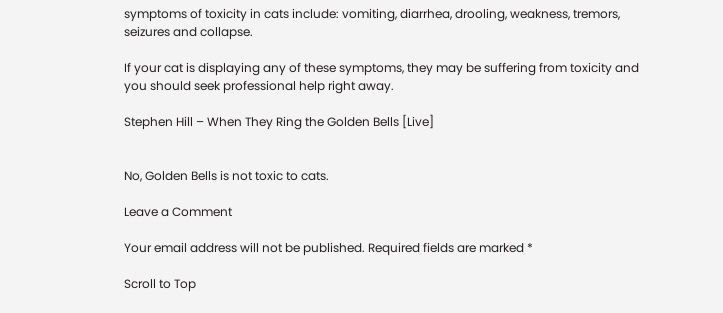symptoms of toxicity in cats include: vomiting, diarrhea, drooling, weakness, tremors, seizures and collapse.

If your cat is displaying any of these symptoms, they may be suffering from toxicity and you should seek professional help right away.

Stephen Hill – When They Ring the Golden Bells [Live]


No, Golden Bells is not toxic to cats.

Leave a Comment

Your email address will not be published. Required fields are marked *

Scroll to Top